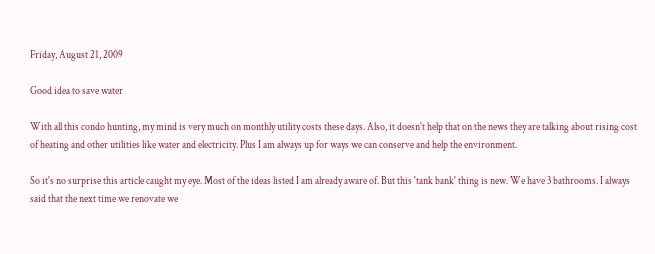Friday, August 21, 2009

Good idea to save water

With all this condo hunting, my mind is very much on monthly utility costs these days. Also, it doesn't help that on the news they are talking about rising cost of heating and other utilities like water and electricity. Plus I am always up for ways we can conserve and help the environment.

So it's no surprise this article caught my eye. Most of the ideas listed I am already aware of. But this 'tank bank' thing is new. We have 3 bathrooms. I always said that the next time we renovate we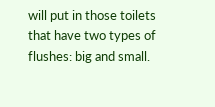will put in those toilets that have two types of flushes: big and small.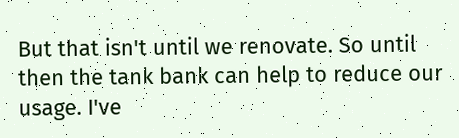But that isn't until we renovate. So until then the tank bank can help to reduce our usage. I've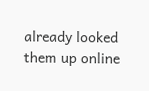already looked them up online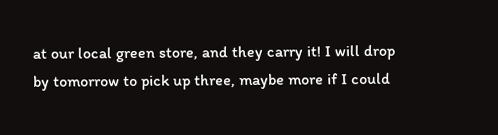at our local green store, and they carry it! I will drop by tomorrow to pick up three, maybe more if I could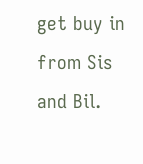get buy in from Sis and Bil.